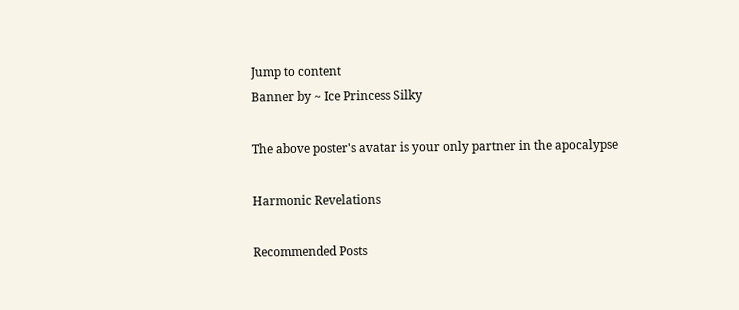Jump to content
Banner by ~ Ice Princess Silky

The above poster's avatar is your only partner in the apocalypse

Harmonic Revelations

Recommended Posts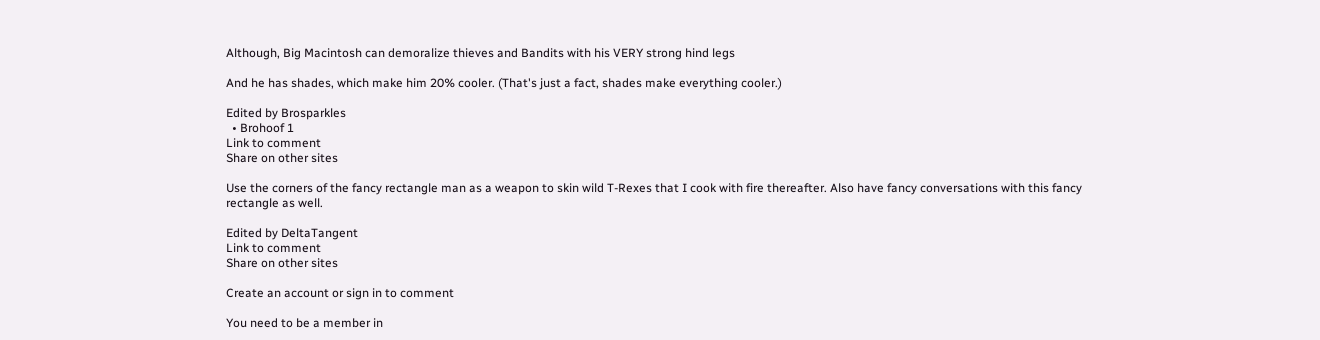Although, Big Macintosh can demoralize thieves and Bandits with his VERY strong hind legs

And he has shades, which make him 20% cooler. (That's just a fact, shades make everything cooler.)

Edited by Brosparkles
  • Brohoof 1
Link to comment
Share on other sites

Use the corners of the fancy rectangle man as a weapon to skin wild T-Rexes that I cook with fire thereafter. Also have fancy conversations with this fancy rectangle as well.

Edited by DeltaTangent
Link to comment
Share on other sites

Create an account or sign in to comment

You need to be a member in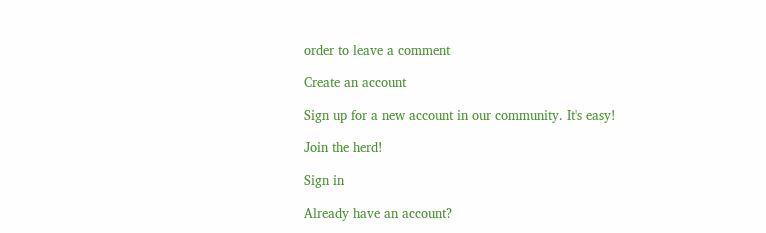order to leave a comment

Create an account

Sign up for a new account in our community. It's easy!

Join the herd!

Sign in

Already have an account?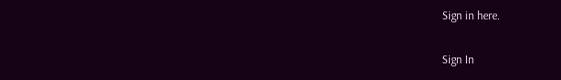Sign in here.

Sign In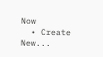Now
  • Create New...